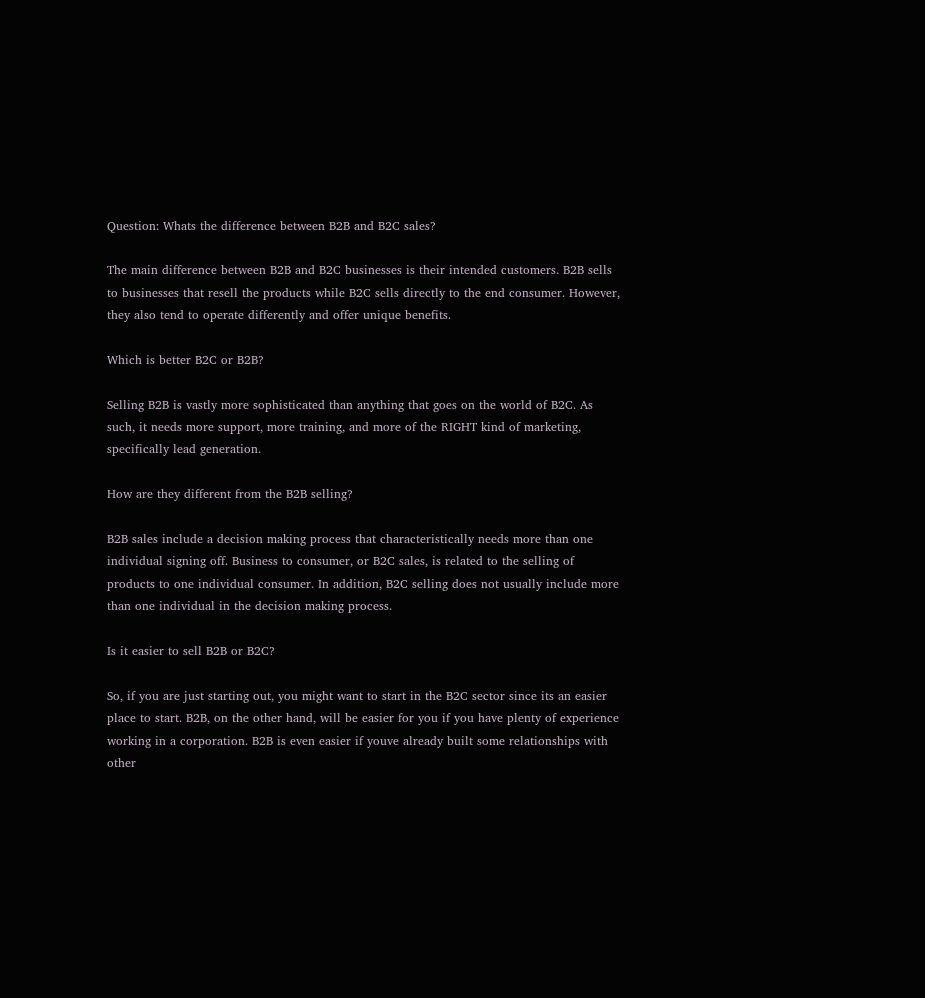Question: Whats the difference between B2B and B2C sales?

The main difference between B2B and B2C businesses is their intended customers. B2B sells to businesses that resell the products while B2C sells directly to the end consumer. However, they also tend to operate differently and offer unique benefits.

Which is better B2C or B2B?

Selling B2B is vastly more sophisticated than anything that goes on the world of B2C. As such, it needs more support, more training, and more of the RIGHT kind of marketing, specifically lead generation.

How are they different from the B2B selling?

B2B sales include a decision making process that characteristically needs more than one individual signing off. Business to consumer, or B2C sales, is related to the selling of products to one individual consumer. In addition, B2C selling does not usually include more than one individual in the decision making process.

Is it easier to sell B2B or B2C?

So, if you are just starting out, you might want to start in the B2C sector since its an easier place to start. B2B, on the other hand, will be easier for you if you have plenty of experience working in a corporation. B2B is even easier if youve already built some relationships with other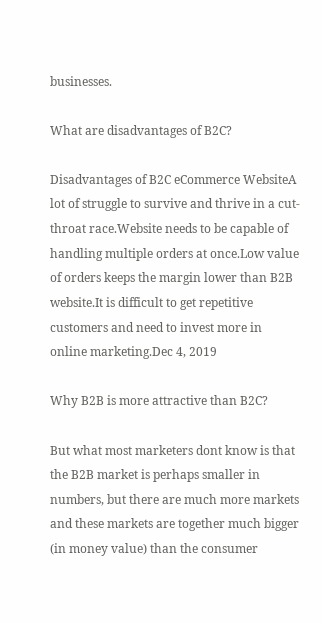businesses.

What are disadvantages of B2C?

Disadvantages of B2C eCommerce WebsiteA lot of struggle to survive and thrive in a cut-throat race.Website needs to be capable of handling multiple orders at once.Low value of orders keeps the margin lower than B2B website.It is difficult to get repetitive customers and need to invest more in online marketing.Dec 4, 2019

Why B2B is more attractive than B2C?

But what most marketers dont know is that the B2B market is perhaps smaller in numbers, but there are much more markets and these markets are together much bigger (in money value) than the consumer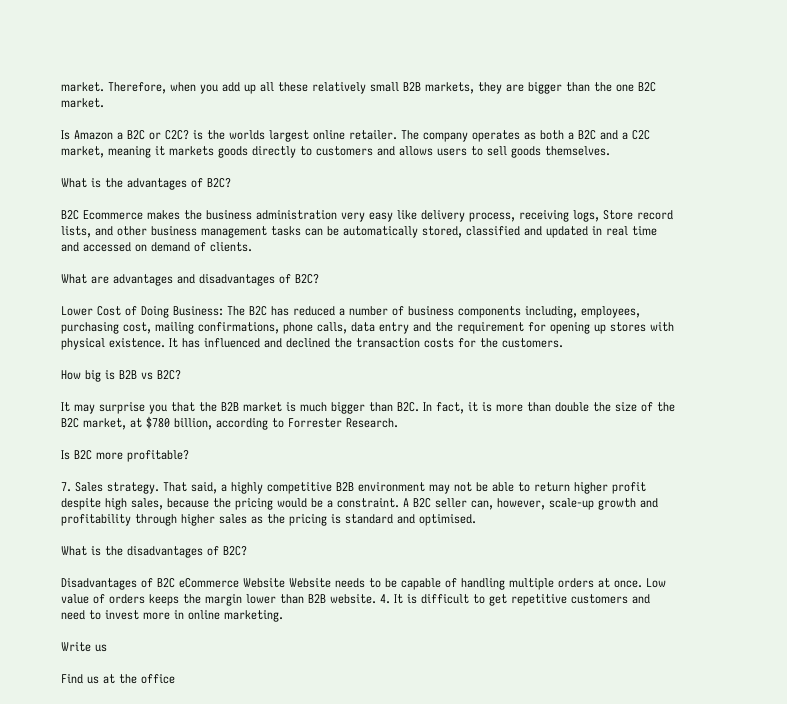market. Therefore, when you add up all these relatively small B2B markets, they are bigger than the one B2C market.

Is Amazon a B2C or C2C? is the worlds largest online retailer. The company operates as both a B2C and a C2C market, meaning it markets goods directly to customers and allows users to sell goods themselves.

What is the advantages of B2C?

B2C Ecommerce makes the business administration very easy like delivery process, receiving logs, Store record lists, and other business management tasks can be automatically stored, classified and updated in real time and accessed on demand of clients.

What are advantages and disadvantages of B2C?

Lower Cost of Doing Business: The B2C has reduced a number of business components including, employees, purchasing cost, mailing confirmations, phone calls, data entry and the requirement for opening up stores with physical existence. It has influenced and declined the transaction costs for the customers.

How big is B2B vs B2C?

It may surprise you that the B2B market is much bigger than B2C. In fact, it is more than double the size of the B2C market, at $780 billion, according to Forrester Research.

Is B2C more profitable?

7. Sales strategy. That said, a highly competitive B2B environment may not be able to return higher profit despite high sales, because the pricing would be a constraint. A B2C seller can, however, scale-up growth and profitability through higher sales as the pricing is standard and optimised.

What is the disadvantages of B2C?

Disadvantages of B2C eCommerce Website Website needs to be capable of handling multiple orders at once. Low value of orders keeps the margin lower than B2B website. 4. It is difficult to get repetitive customers and need to invest more in online marketing.

Write us

Find us at the office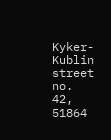Kyker- Kublin street no. 42, 51864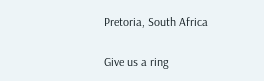Pretoria, South Africa

Give us a ring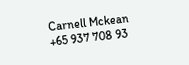Carnell Mckean
+65 937 708 93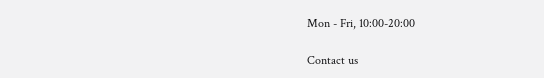Mon - Fri, 10:00-20:00

Contact us